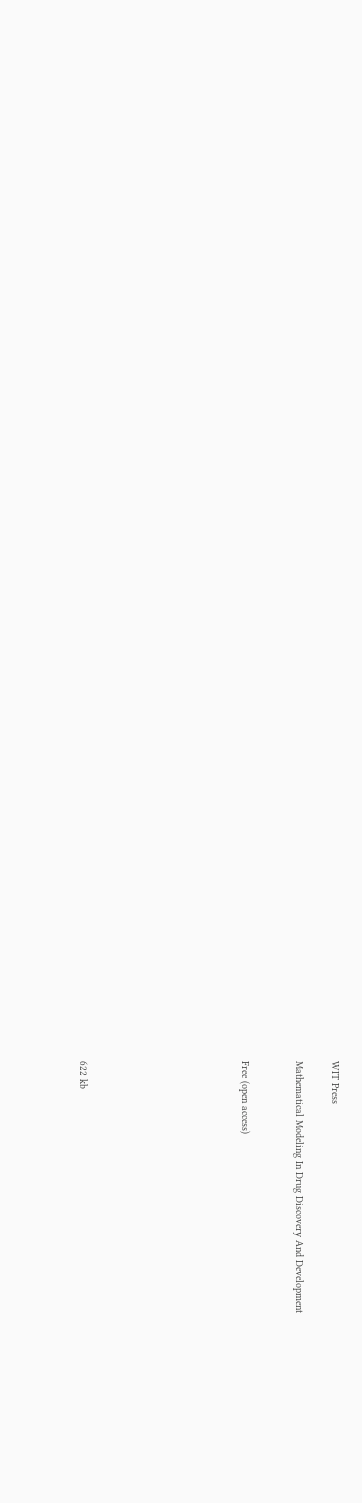WIT Press

Mathematical Modeling In Drug Discovery And Development


Free (open access)








622 kb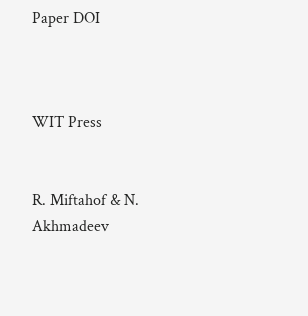Paper DOI



WIT Press


R. Miftahof & N. Akhmadeev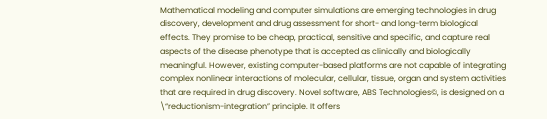Mathematical modeling and computer simulations are emerging technologies in drug discovery, development and drug assessment for short- and long-term biological effects. They promise to be cheap, practical, sensitive and specific, and capture real aspects of the disease phenotype that is accepted as clinically and biologically meaningful. However, existing computer-based platforms are not capable of integrating complex nonlinear interactions of molecular, cellular, tissue, organ and system activities that are required in drug discovery. Novel software, ABS Technologies©, is designed on a \“reductionism-integration” principle. It offers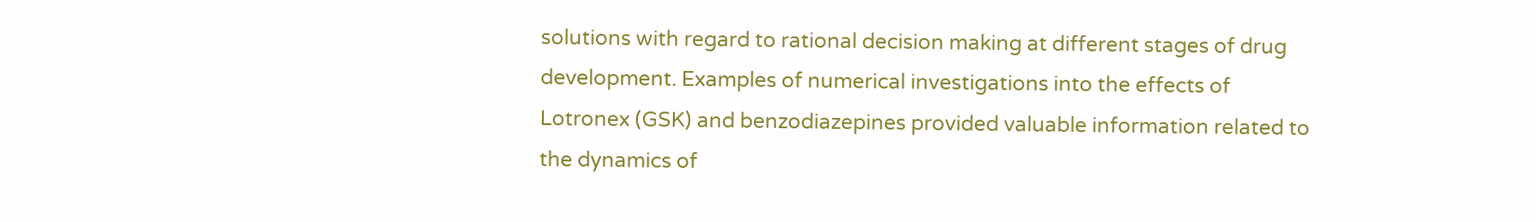solutions with regard to rational decision making at different stages of drug development. Examples of numerical investigations into the effects of Lotronex (GSK) and benzodiazepines provided valuable information related to the dynamics of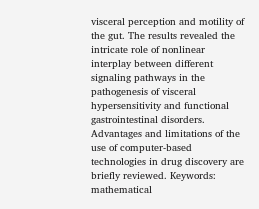visceral perception and motility of the gut. The results revealed the intricate role of nonlinear interplay between different signaling pathways in the pathogenesis of visceral hypersensitivity and functional gastrointestinal disorders. Advantages and limitations of the use of computer-based technologies in drug discovery are briefly reviewed. Keywords: mathematical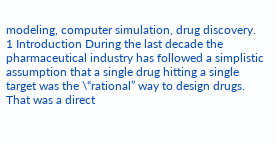modeling, computer simulation, drug discovery. 1 Introduction During the last decade the pharmaceutical industry has followed a simplistic assumption that a single drug hitting a single target was the \“rational” way to design drugs. That was a direct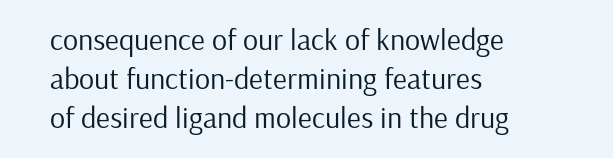consequence of our lack of knowledge about function-determining features of desired ligand molecules in the drug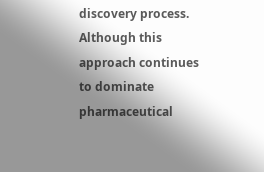discovery process. Although this approach continues to dominate pharmaceutical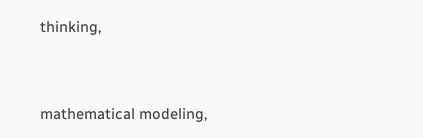thinking,


mathematical modeling,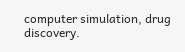computer simulation, drug discovery.